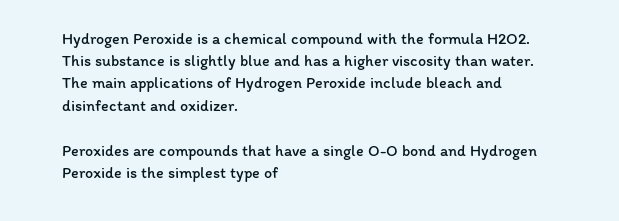Hydrogen Peroxide is a chemical compound with the formula H2O2. This substance is slightly blue and has a higher viscosity than water. The main applications of Hydrogen Peroxide include bleach and disinfectant and oxidizer.

Peroxides are compounds that have a single O-O bond and Hydrogen Peroxide is the simplest type of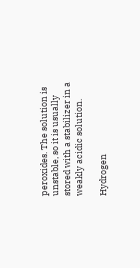peroxides. The solution is unstable, so it is usually stored with a stabilizer in a weakly acidic solution.

Hydrogen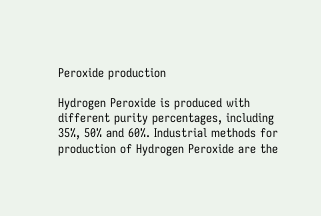Peroxide production

Hydrogen Peroxide is produced with different purity percentages, including 35%, 50% and 60%. Industrial methods for production of Hydrogen Peroxide are the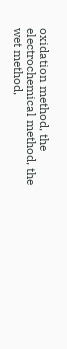oxidation method, the electrochemical method, the wet method,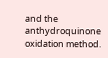and the anthydroquinone oxidation method.